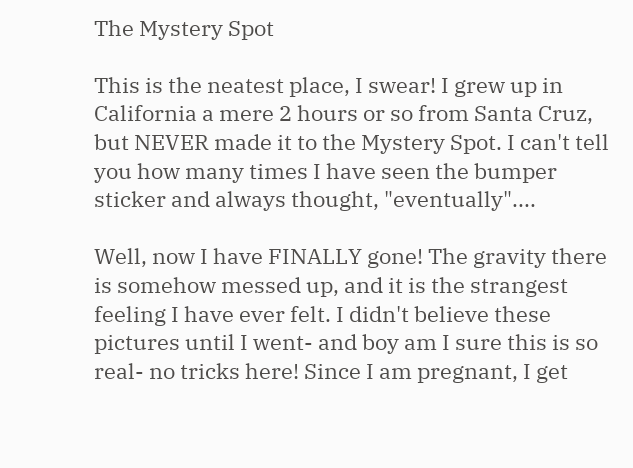The Mystery Spot

This is the neatest place, I swear! I grew up in California a mere 2 hours or so from Santa Cruz, but NEVER made it to the Mystery Spot. I can't tell you how many times I have seen the bumper sticker and always thought, "eventually"....

Well, now I have FINALLY gone! The gravity there is somehow messed up, and it is the strangest feeling I have ever felt. I didn't believe these pictures until I went- and boy am I sure this is so real- no tricks here! Since I am pregnant, I get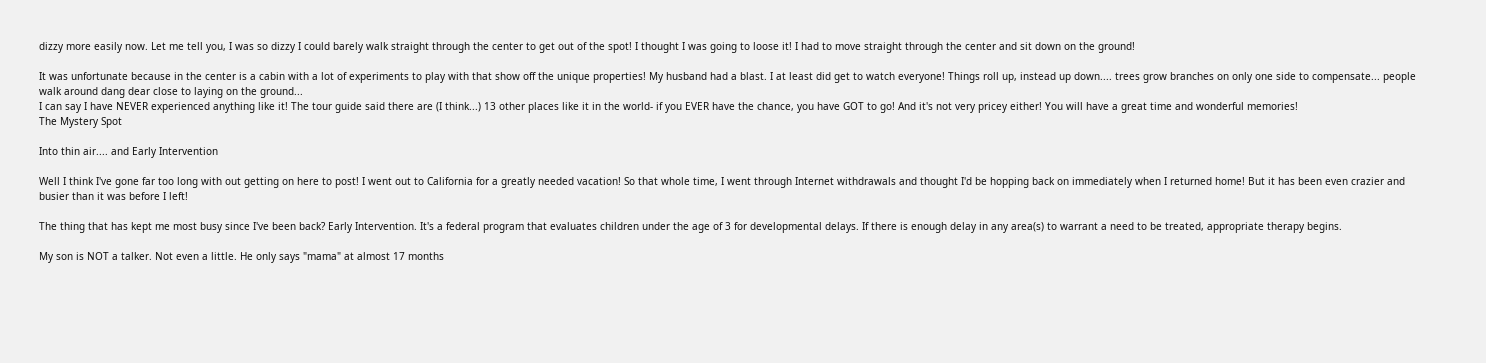dizzy more easily now. Let me tell you, I was so dizzy I could barely walk straight through the center to get out of the spot! I thought I was going to loose it! I had to move straight through the center and sit down on the ground!

It was unfortunate because in the center is a cabin with a lot of experiments to play with that show off the unique properties! My husband had a blast. I at least did get to watch everyone! Things roll up, instead up down.... trees grow branches on only one side to compensate... people walk around dang dear close to laying on the ground...
I can say I have NEVER experienced anything like it! The tour guide said there are (I think...) 13 other places like it in the world- if you EVER have the chance, you have GOT to go! And it's not very pricey either! You will have a great time and wonderful memories!
The Mystery Spot

Into thin air.... and Early Intervention

Well I think I've gone far too long with out getting on here to post! I went out to California for a greatly needed vacation! So that whole time, I went through Internet withdrawals and thought I'd be hopping back on immediately when I returned home! But it has been even crazier and busier than it was before I left!

The thing that has kept me most busy since I've been back? Early Intervention. It's a federal program that evaluates children under the age of 3 for developmental delays. If there is enough delay in any area(s) to warrant a need to be treated, appropriate therapy begins.

My son is NOT a talker. Not even a little. He only says "mama" at almost 17 months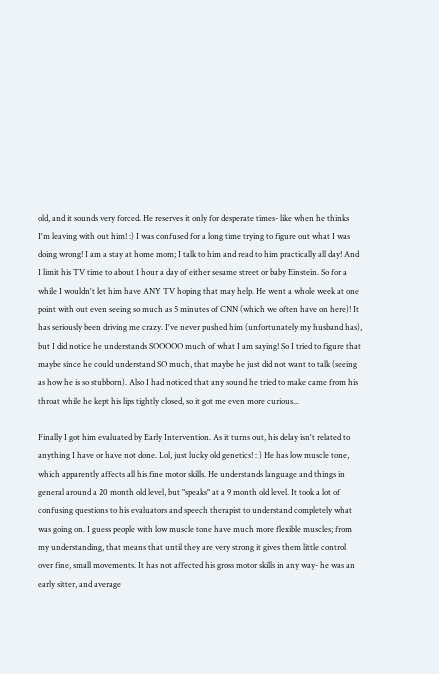old, and it sounds very forced. He reserves it only for desperate times- like when he thinks I'm leaving with out him! :) I was confused for a long time trying to figure out what I was doing wrong! I am a stay at home mom; I talk to him and read to him practically all day! And I limit his TV time to about 1 hour a day of either sesame street or baby Einstein. So for a while I wouldn't let him have ANY TV hoping that may help. He went a whole week at one point with out even seeing so much as 5 minutes of CNN (which we often have on here)! It has seriously been driving me crazy. I've never pushed him (unfortunately my husband has), but I did notice he understands SOOOOO much of what I am saying! So I tried to figure that maybe since he could understand SO much, that maybe he just did not want to talk (seeing as how he is so stubborn). Also I had noticed that any sound he tried to make came from his throat while he kept his lips tightly closed, so it got me even more curious...

Finally I got him evaluated by Early Intervention. As it turns out, his delay isn't related to anything I have or have not done. Lol, just lucky old genetics! : ) He has low muscle tone, which apparently affects all his fine motor skills. He understands language and things in general around a 20 month old level, but "speaks" at a 9 month old level. It took a lot of confusing questions to his evaluators and speech therapist to understand completely what was going on. I guess people with low muscle tone have much more flexible muscles; from my understanding, that means that until they are very strong it gives them little control over fine, small movements. It has not affected his gross motor skills in any way- he was an early sitter, and average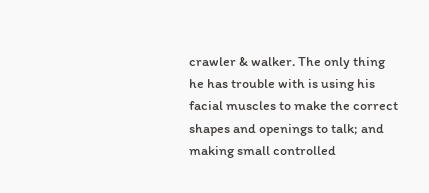crawler & walker. The only thing he has trouble with is using his facial muscles to make the correct shapes and openings to talk; and making small controlled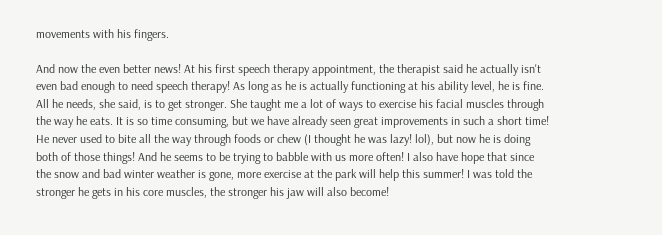movements with his fingers.

And now the even better news! At his first speech therapy appointment, the therapist said he actually isn't even bad enough to need speech therapy! As long as he is actually functioning at his ability level, he is fine. All he needs, she said, is to get stronger. She taught me a lot of ways to exercise his facial muscles through the way he eats. It is so time consuming, but we have already seen great improvements in such a short time! He never used to bite all the way through foods or chew (I thought he was lazy! lol), but now he is doing both of those things! And he seems to be trying to babble with us more often! I also have hope that since the snow and bad winter weather is gone, more exercise at the park will help this summer! I was told the stronger he gets in his core muscles, the stronger his jaw will also become!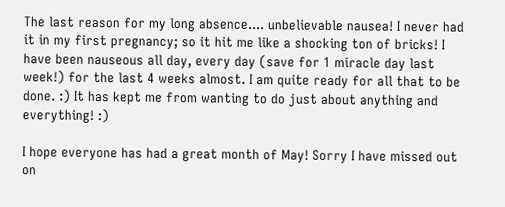The last reason for my long absence.... unbelievable nausea! I never had it in my first pregnancy; so it hit me like a shocking ton of bricks! I have been nauseous all day, every day (save for 1 miracle day last week!) for the last 4 weeks almost. I am quite ready for all that to be done. :) It has kept me from wanting to do just about anything and everything! :)

I hope everyone has had a great month of May! Sorry I have missed out on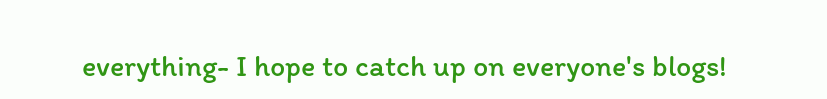everything- I hope to catch up on everyone's blogs!